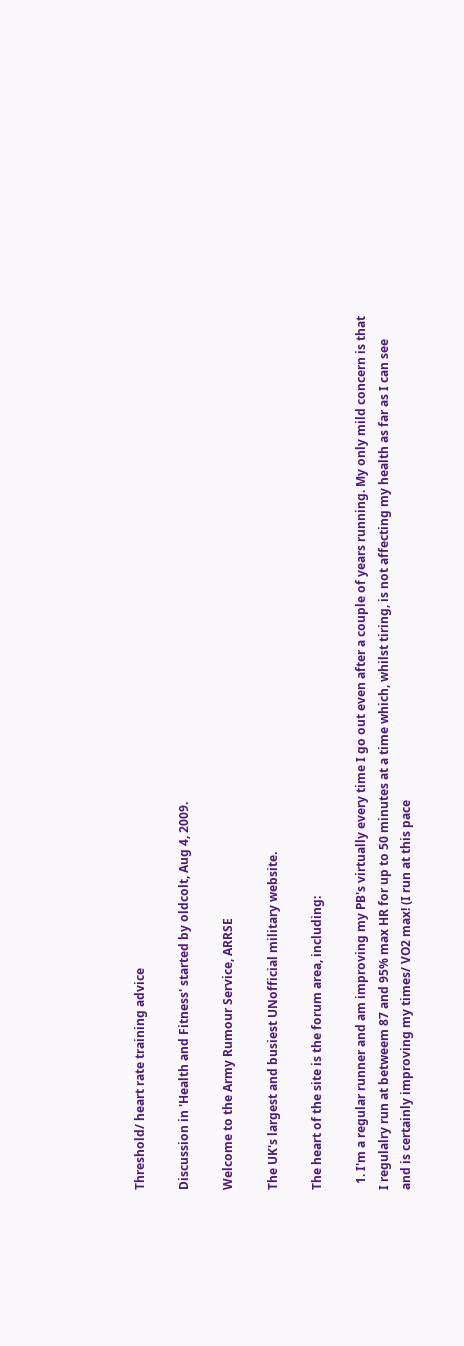Threshold/ heart rate training advice

Discussion in 'Health and Fitness' started by oldcolt, Aug 4, 2009.

Welcome to the Army Rumour Service, ARRSE

The UK's largest and busiest UNofficial military website.

The heart of the site is the forum area, including:

  1. I'm a regular runner and am improving my PB's virtually every time I go out even after a couple of years running. My only mild concern is that I regulalry run at betweem 87 and 95% max HR for up to 50 minutes at a time which, whilst tiring, is not affecting my health as far as I can see and is certainly improving my times/ VO2 max! (I run at this pace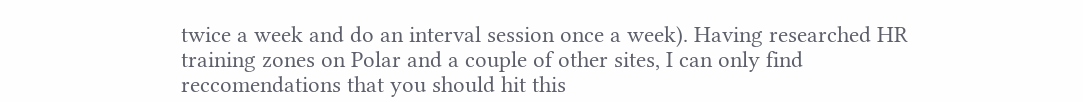twice a week and do an interval session once a week). Having researched HR training zones on Polar and a couple of other sites, I can only find reccomendations that you should hit this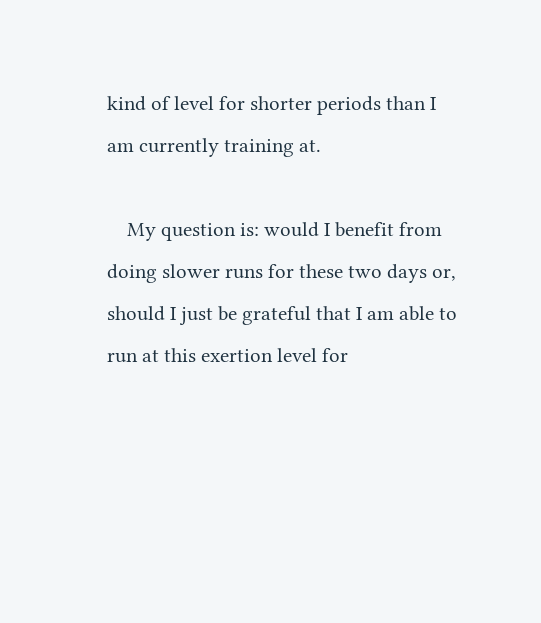kind of level for shorter periods than I am currently training at.

    My question is: would I benefit from doing slower runs for these two days or, should I just be grateful that I am able to run at this exertion level for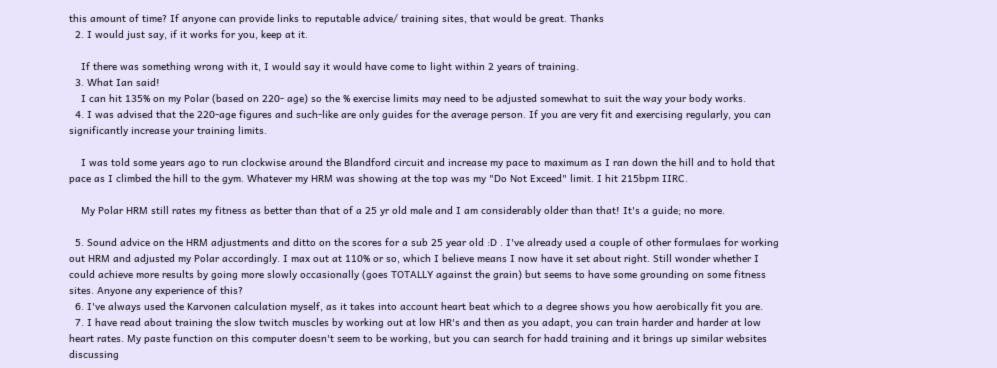this amount of time? If anyone can provide links to reputable advice/ training sites, that would be great. Thanks
  2. I would just say, if it works for you, keep at it.

    If there was something wrong with it, I would say it would have come to light within 2 years of training.
  3. What Ian said!
    I can hit 135% on my Polar (based on 220- age) so the % exercise limits may need to be adjusted somewhat to suit the way your body works.
  4. I was advised that the 220-age figures and such-like are only guides for the average person. If you are very fit and exercising regularly, you can significantly increase your training limits.

    I was told some years ago to run clockwise around the Blandford circuit and increase my pace to maximum as I ran down the hill and to hold that pace as I climbed the hill to the gym. Whatever my HRM was showing at the top was my "Do Not Exceed" limit. I hit 215bpm IIRC.

    My Polar HRM still rates my fitness as better than that of a 25 yr old male and I am considerably older than that! It's a guide; no more.

  5. Sound advice on the HRM adjustments and ditto on the scores for a sub 25 year old :D . I've already used a couple of other formulaes for working out HRM and adjusted my Polar accordingly. I max out at 110% or so, which I believe means I now have it set about right. Still wonder whether I could achieve more results by going more slowly occasionally (goes TOTALLY against the grain) but seems to have some grounding on some fitness sites. Anyone any experience of this?
  6. I've always used the Karvonen calculation myself, as it takes into account heart beat which to a degree shows you how aerobically fit you are.
  7. I have read about training the slow twitch muscles by working out at low HR's and then as you adapt, you can train harder and harder at low heart rates. My paste function on this computer doesn't seem to be working, but you can search for hadd training and it brings up similar websites discussing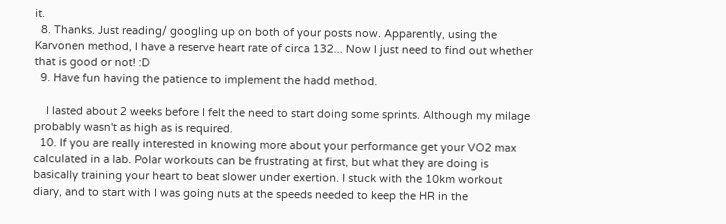it.
  8. Thanks. Just reading/ googling up on both of your posts now. Apparently, using the Karvonen method, I have a reserve heart rate of circa 132... Now I just need to find out whether that is good or not! :D
  9. Have fun having the patience to implement the hadd method.

    I lasted about 2 weeks before I felt the need to start doing some sprints. Although my milage probably wasn't as high as is required.
  10. If you are really interested in knowing more about your performance get your VO2 max calculated in a lab. Polar workouts can be frustrating at first, but what they are doing is basically training your heart to beat slower under exertion. I stuck with the 10km workout diary, and to start with I was going nuts at the speeds needed to keep the HR in the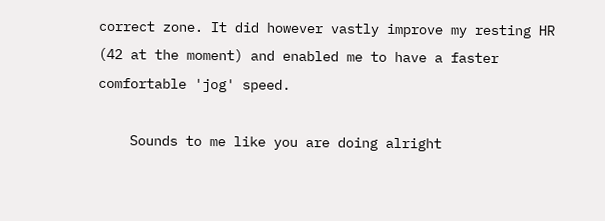correct zone. It did however vastly improve my resting HR (42 at the moment) and enabled me to have a faster comfortable 'jog' speed.

    Sounds to me like you are doing alright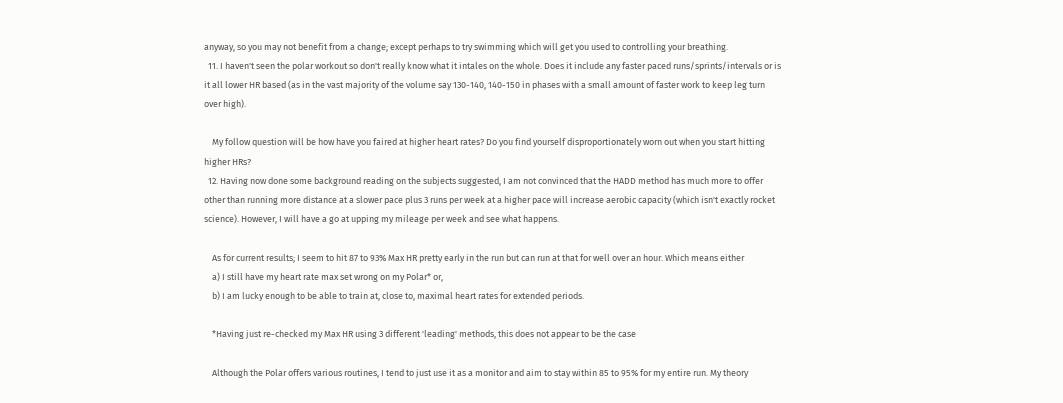anyway, so you may not benefit from a change; except perhaps to try swimming which will get you used to controlling your breathing.
  11. I haven't seen the polar workout so don't really know what it intales on the whole. Does it include any faster paced runs/sprints/intervals or is it all lower HR based (as in the vast majority of the volume say 130-140, 140-150 in phases with a small amount of faster work to keep leg turn over high).

    My follow question will be how have you faired at higher heart rates? Do you find yourself disproportionately worn out when you start hitting higher HRs?
  12. Having now done some background reading on the subjects suggested, I am not convinced that the HADD method has much more to offer other than running more distance at a slower pace plus 3 runs per week at a higher pace will increase aerobic capacity (which isn't exactly rocket science). However, I will have a go at upping my mileage per week and see what happens.

    As for current results; I seem to hit 87 to 93% Max HR pretty early in the run but can run at that for well over an hour. Which means either
    a) I still have my heart rate max set wrong on my Polar* or,
    b) I am lucky enough to be able to train at, close to, maximal heart rates for extended periods.

    *Having just re-checked my Max HR using 3 different 'leading' methods, this does not appear to be the case

    Although the Polar offers various routines, I tend to just use it as a monitor and aim to stay within 85 to 95% for my entire run. My theory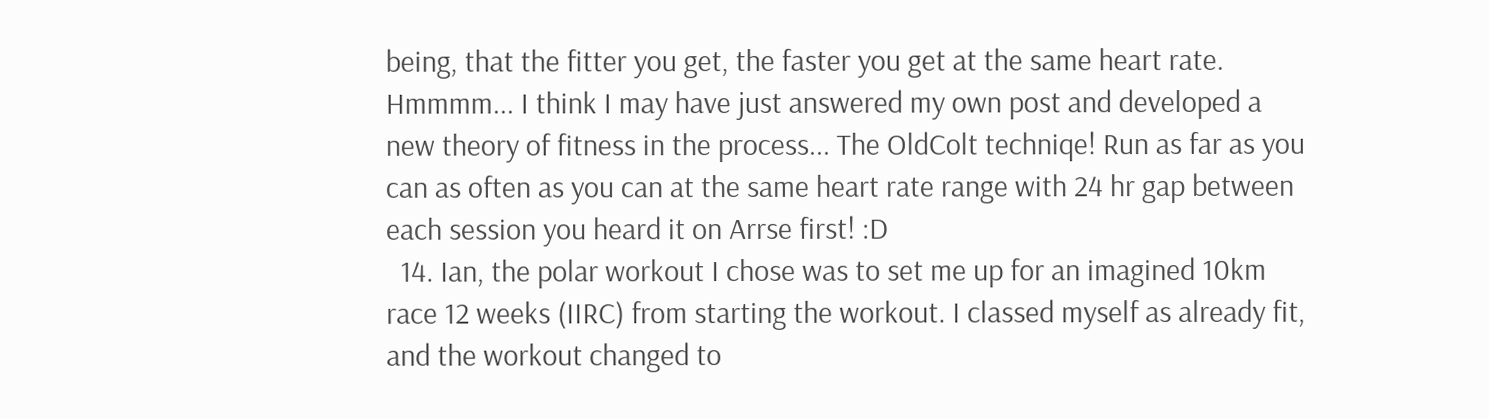being, that the fitter you get, the faster you get at the same heart rate. Hmmmm... I think I may have just answered my own post and developed a new theory of fitness in the process... The OldColt techniqe! Run as far as you can as often as you can at the same heart rate range with 24 hr gap between each session you heard it on Arrse first! :D
  14. Ian, the polar workout I chose was to set me up for an imagined 10km race 12 weeks (IIRC) from starting the workout. I classed myself as already fit, and the workout changed to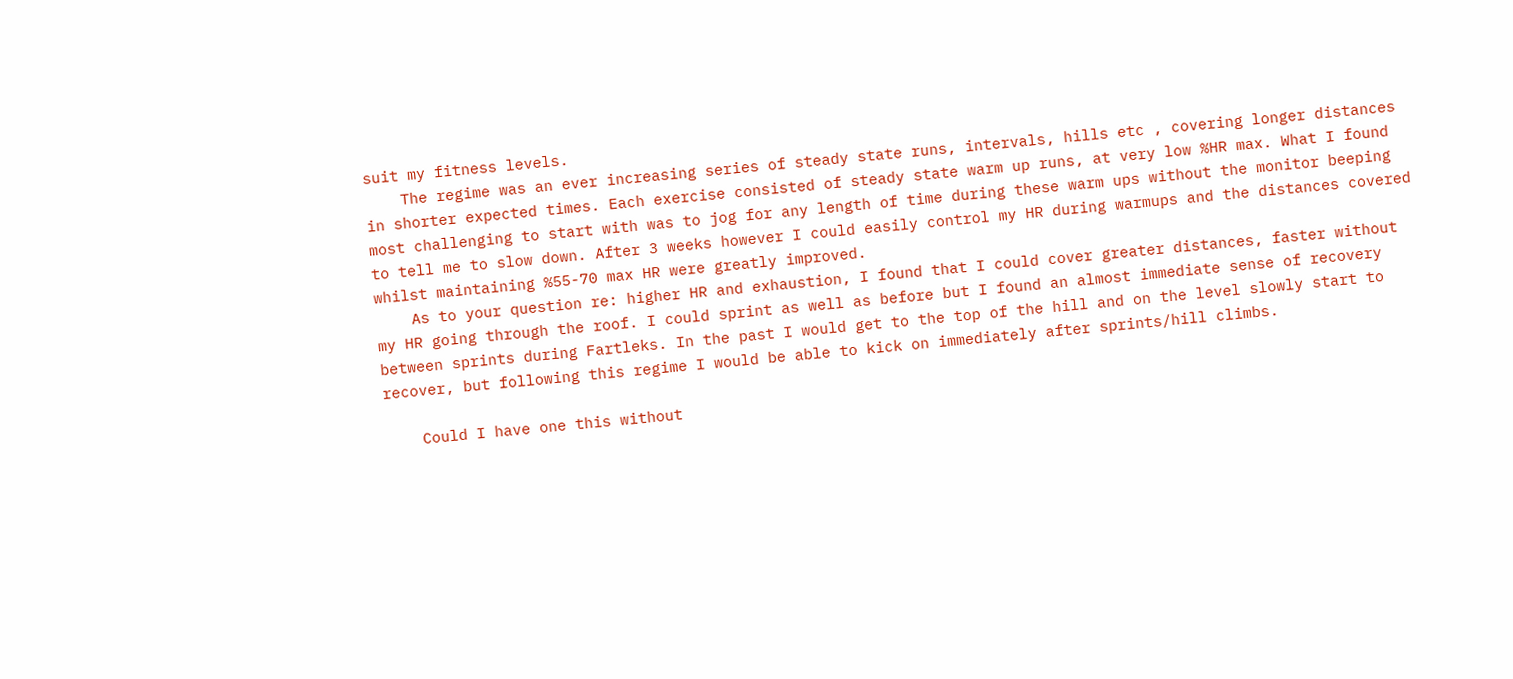suit my fitness levels.
    The regime was an ever increasing series of steady state runs, intervals, hills etc , covering longer distances in shorter expected times. Each exercise consisted of steady state warm up runs, at very low %HR max. What I found most challenging to start with was to jog for any length of time during these warm ups without the monitor beeping to tell me to slow down. After 3 weeks however I could easily control my HR during warmups and the distances covered whilst maintaining %55-70 max HR were greatly improved.
    As to your question re: higher HR and exhaustion, I found that I could cover greater distances, faster without my HR going through the roof. I could sprint as well as before but I found an almost immediate sense of recovery between sprints during Fartleks. In the past I would get to the top of the hill and on the level slowly start to recover, but following this regime I would be able to kick on immediately after sprints/hill climbs.

    Could I have one this without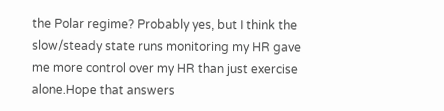the Polar regime? Probably yes, but I think the slow/steady state runs monitoring my HR gave me more control over my HR than just exercise alone.Hope that answers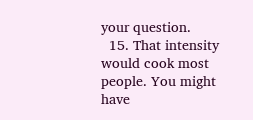your question.
  15. That intensity would cook most people. You might have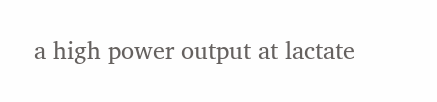a high power output at lactate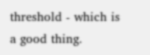threshold - which is a good thing.